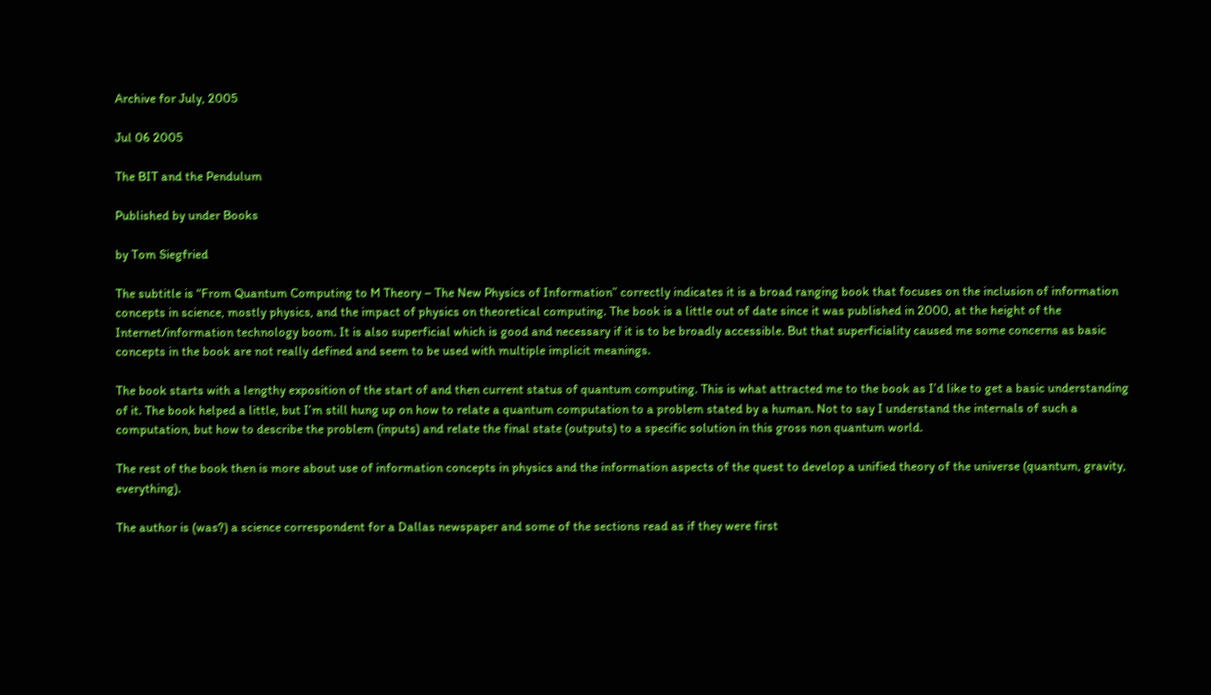Archive for July, 2005

Jul 06 2005

The BIT and the Pendulum

Published by under Books

by Tom Siegfried

The subtitle is “From Quantum Computing to M Theory – The New Physics of Information” correctly indicates it is a broad ranging book that focuses on the inclusion of information concepts in science, mostly physics, and the impact of physics on theoretical computing. The book is a little out of date since it was published in 2000, at the height of the Internet/information technology boom. It is also superficial which is good and necessary if it is to be broadly accessible. But that superficiality caused me some concerns as basic concepts in the book are not really defined and seem to be used with multiple implicit meanings.

The book starts with a lengthy exposition of the start of and then current status of quantum computing. This is what attracted me to the book as I’d like to get a basic understanding of it. The book helped a little, but I’m still hung up on how to relate a quantum computation to a problem stated by a human. Not to say I understand the internals of such a computation, but how to describe the problem (inputs) and relate the final state (outputs) to a specific solution in this gross non quantum world.

The rest of the book then is more about use of information concepts in physics and the information aspects of the quest to develop a unified theory of the universe (quantum, gravity, everything).

The author is (was?) a science correspondent for a Dallas newspaper and some of the sections read as if they were first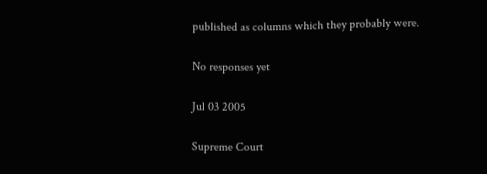published as columns which they probably were.

No responses yet

Jul 03 2005

Supreme Court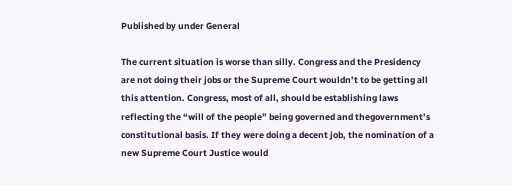Published by under General

The current situation is worse than silly. Congress and the Presidency are not doing their jobs or the Supreme Court wouldn’t to be getting all this attention. Congress, most of all, should be establishing laws reflecting the “will of the people” being governed and thegovernment’s constitutional basis. If they were doing a decent job, the nomination of a new Supreme Court Justice would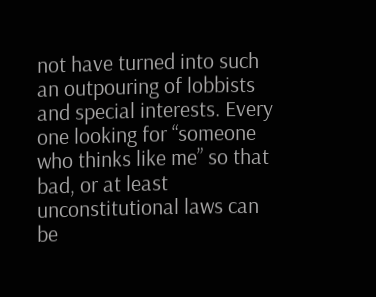not have turned into such an outpouring of lobbists and special interests. Every one looking for “someone who thinks like me” so that bad, or at least unconstitutional laws can be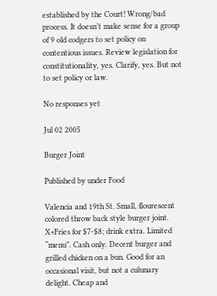established by the Court! Wrong/bad process. It doesn’t make sense for a group of 9 old codgers to set policy on contentious issues. Review legislation for constitutionality, yes. Clarify, yes. But not to set policy or law.

No responses yet

Jul 02 2005

Burger Joint

Published by under Food

Valencia and 19th St. Small, flourescent colored throw back style burger joint. X+Fries for $7-$8; drink extra. Limited “menu”. Cash only. Decent burger and grilled chicken on a bun. Good for an occasional visit, but not a culunary delight. Cheap and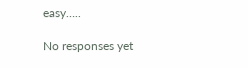easy…..

No responses yet